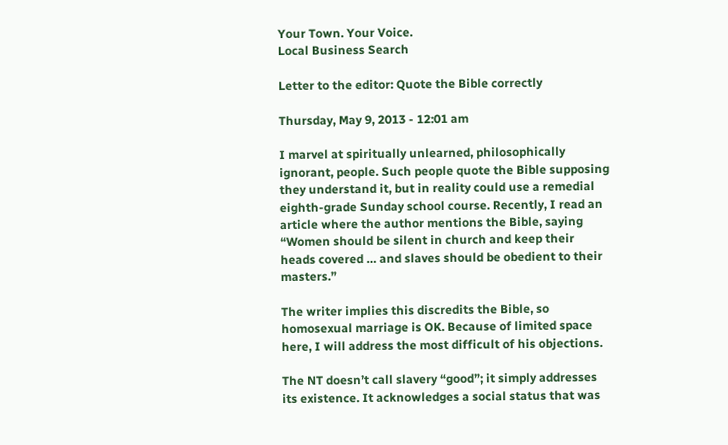Your Town. Your Voice.
Local Business Search

Letter to the editor: Quote the Bible correctly

Thursday, May 9, 2013 - 12:01 am

I marvel at spiritually unlearned, philosophically ignorant, people. Such people quote the Bible supposing they understand it, but in reality could use a remedial eighth-grade Sunday school course. Recently, I read an article where the author mentions the Bible, saying “Women should be silent in church and keep their heads covered … and slaves should be obedient to their masters.”

The writer implies this discredits the Bible, so homosexual marriage is OK. Because of limited space here, I will address the most difficult of his objections.

The NT doesn’t call slavery “good”; it simply addresses its existence. It acknowledges a social status that was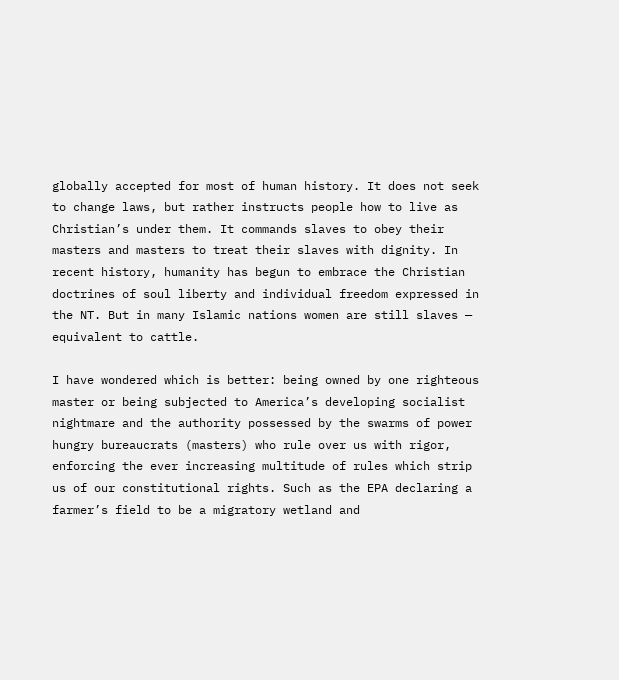globally accepted for most of human history. It does not seek to change laws, but rather instructs people how to live as Christian’s under them. It commands slaves to obey their masters and masters to treat their slaves with dignity. In recent history, humanity has begun to embrace the Christian doctrines of soul liberty and individual freedom expressed in the NT. But in many Islamic nations women are still slaves — equivalent to cattle.

I have wondered which is better: being owned by one righteous master or being subjected to America’s developing socialist nightmare and the authority possessed by the swarms of power hungry bureaucrats (masters) who rule over us with rigor, enforcing the ever increasing multitude of rules which strip us of our constitutional rights. Such as the EPA declaring a farmer’s field to be a migratory wetland and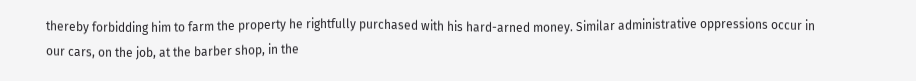thereby forbidding him to farm the property he rightfully purchased with his hard-arned money. Similar administrative oppressions occur in our cars, on the job, at the barber shop, in the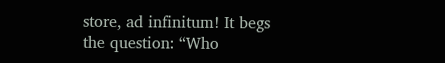store, ad infinitum! It begs the question: “Who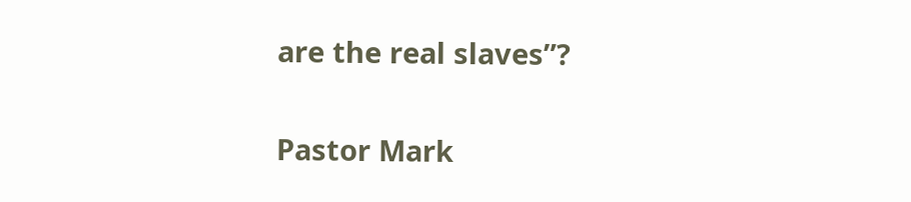are the real slaves”?

Pastor Mark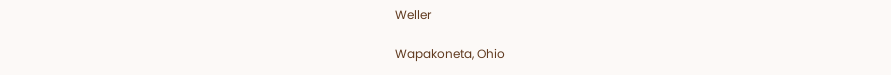Weller

Wapakoneta, Ohio